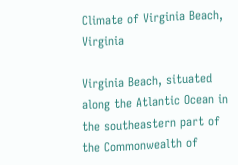Climate of Virginia Beach, Virginia

Virginia Beach, situated along the Atlantic Ocean in the southeastern part of the Commonwealth of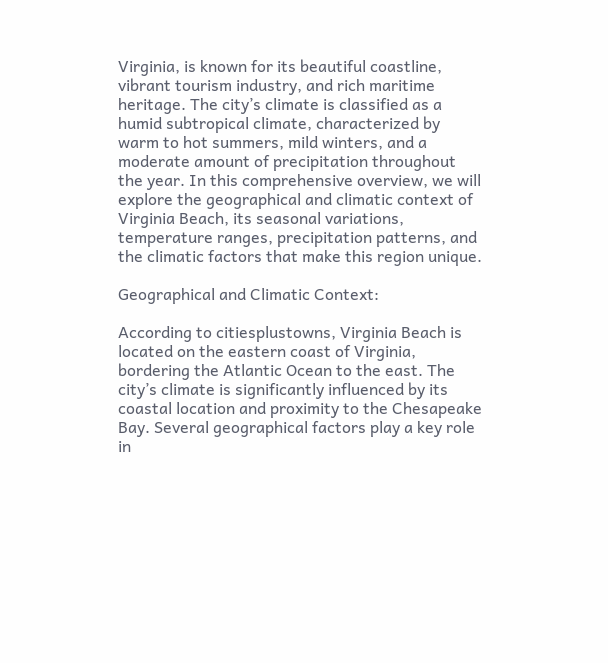Virginia, is known for its beautiful coastline, vibrant tourism industry, and rich maritime heritage. The city’s climate is classified as a humid subtropical climate, characterized by warm to hot summers, mild winters, and a moderate amount of precipitation throughout the year. In this comprehensive overview, we will explore the geographical and climatic context of Virginia Beach, its seasonal variations, temperature ranges, precipitation patterns, and the climatic factors that make this region unique.

Geographical and Climatic Context:

According to citiesplustowns, Virginia Beach is located on the eastern coast of Virginia, bordering the Atlantic Ocean to the east. The city’s climate is significantly influenced by its coastal location and proximity to the Chesapeake Bay. Several geographical factors play a key role in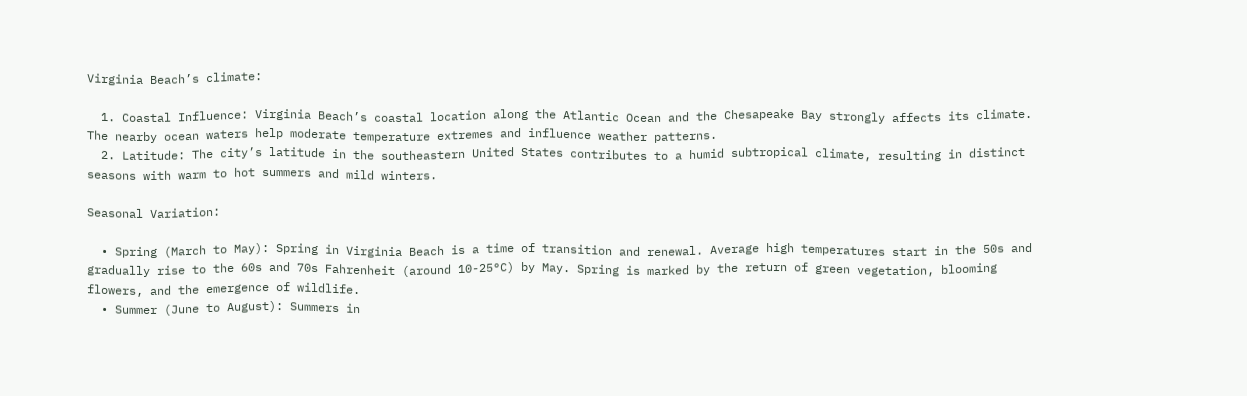Virginia Beach’s climate:

  1. Coastal Influence: Virginia Beach’s coastal location along the Atlantic Ocean and the Chesapeake Bay strongly affects its climate. The nearby ocean waters help moderate temperature extremes and influence weather patterns.
  2. Latitude: The city’s latitude in the southeastern United States contributes to a humid subtropical climate, resulting in distinct seasons with warm to hot summers and mild winters.

Seasonal Variation:

  • Spring (March to May): Spring in Virginia Beach is a time of transition and renewal. Average high temperatures start in the 50s and gradually rise to the 60s and 70s Fahrenheit (around 10-25°C) by May. Spring is marked by the return of green vegetation, blooming flowers, and the emergence of wildlife.
  • Summer (June to August): Summers in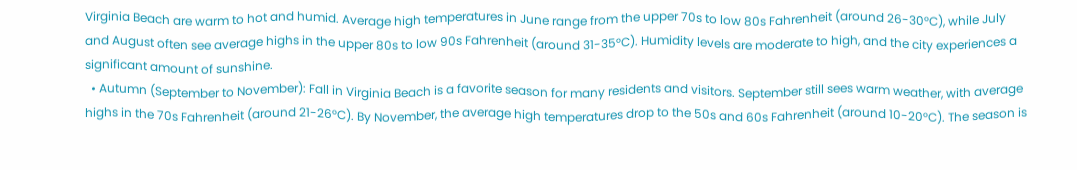Virginia Beach are warm to hot and humid. Average high temperatures in June range from the upper 70s to low 80s Fahrenheit (around 26-30°C), while July and August often see average highs in the upper 80s to low 90s Fahrenheit (around 31-35°C). Humidity levels are moderate to high, and the city experiences a significant amount of sunshine.
  • Autumn (September to November): Fall in Virginia Beach is a favorite season for many residents and visitors. September still sees warm weather, with average highs in the 70s Fahrenheit (around 21-26°C). By November, the average high temperatures drop to the 50s and 60s Fahrenheit (around 10-20°C). The season is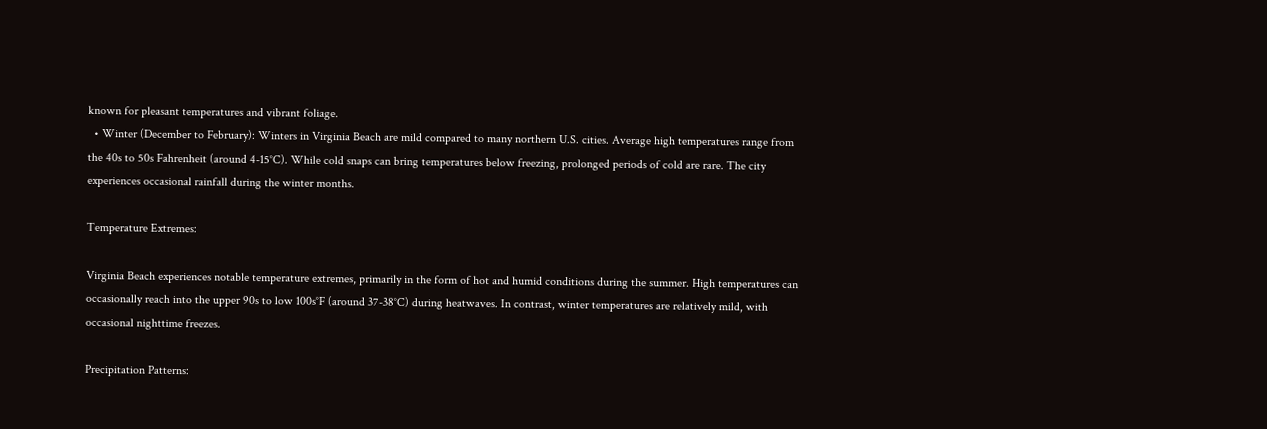known for pleasant temperatures and vibrant foliage.
  • Winter (December to February): Winters in Virginia Beach are mild compared to many northern U.S. cities. Average high temperatures range from the 40s to 50s Fahrenheit (around 4-15°C). While cold snaps can bring temperatures below freezing, prolonged periods of cold are rare. The city experiences occasional rainfall during the winter months.

Temperature Extremes:

Virginia Beach experiences notable temperature extremes, primarily in the form of hot and humid conditions during the summer. High temperatures can occasionally reach into the upper 90s to low 100s°F (around 37-38°C) during heatwaves. In contrast, winter temperatures are relatively mild, with occasional nighttime freezes.

Precipitation Patterns: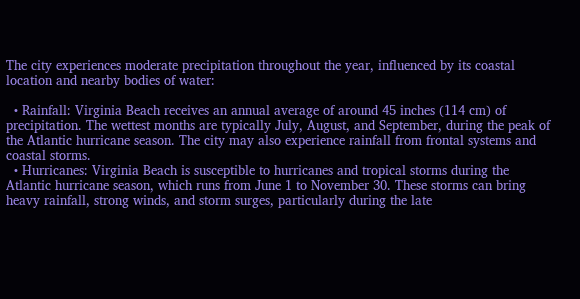The city experiences moderate precipitation throughout the year, influenced by its coastal location and nearby bodies of water:

  • Rainfall: Virginia Beach receives an annual average of around 45 inches (114 cm) of precipitation. The wettest months are typically July, August, and September, during the peak of the Atlantic hurricane season. The city may also experience rainfall from frontal systems and coastal storms.
  • Hurricanes: Virginia Beach is susceptible to hurricanes and tropical storms during the Atlantic hurricane season, which runs from June 1 to November 30. These storms can bring heavy rainfall, strong winds, and storm surges, particularly during the late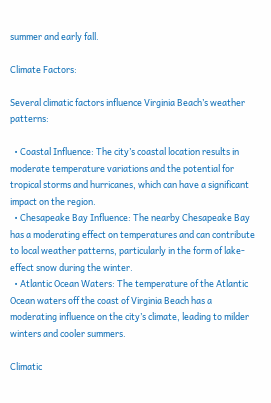summer and early fall.

Climate Factors:

Several climatic factors influence Virginia Beach’s weather patterns:

  • Coastal Influence: The city’s coastal location results in moderate temperature variations and the potential for tropical storms and hurricanes, which can have a significant impact on the region.
  • Chesapeake Bay Influence: The nearby Chesapeake Bay has a moderating effect on temperatures and can contribute to local weather patterns, particularly in the form of lake-effect snow during the winter.
  • Atlantic Ocean Waters: The temperature of the Atlantic Ocean waters off the coast of Virginia Beach has a moderating influence on the city’s climate, leading to milder winters and cooler summers.

Climatic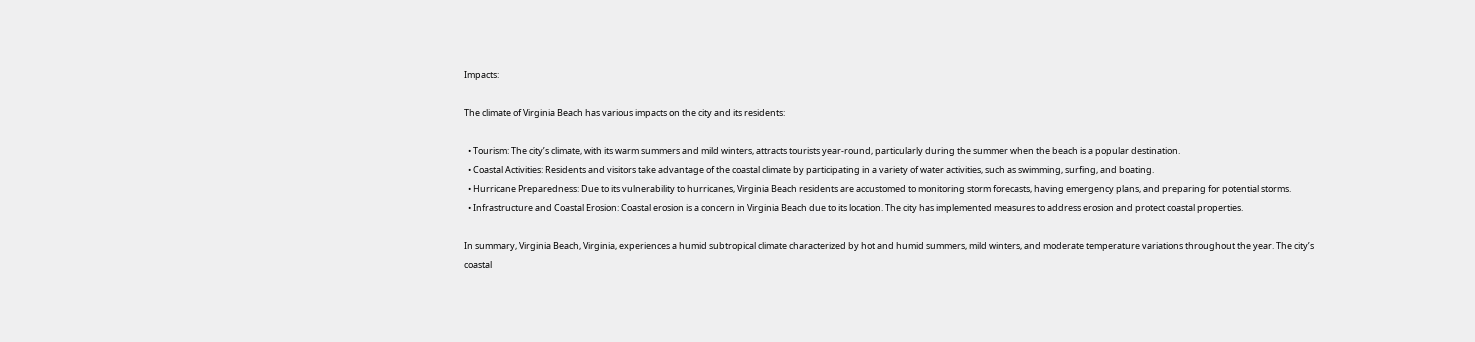Impacts:

The climate of Virginia Beach has various impacts on the city and its residents:

  • Tourism: The city’s climate, with its warm summers and mild winters, attracts tourists year-round, particularly during the summer when the beach is a popular destination.
  • Coastal Activities: Residents and visitors take advantage of the coastal climate by participating in a variety of water activities, such as swimming, surfing, and boating.
  • Hurricane Preparedness: Due to its vulnerability to hurricanes, Virginia Beach residents are accustomed to monitoring storm forecasts, having emergency plans, and preparing for potential storms.
  • Infrastructure and Coastal Erosion: Coastal erosion is a concern in Virginia Beach due to its location. The city has implemented measures to address erosion and protect coastal properties.

In summary, Virginia Beach, Virginia, experiences a humid subtropical climate characterized by hot and humid summers, mild winters, and moderate temperature variations throughout the year. The city’s coastal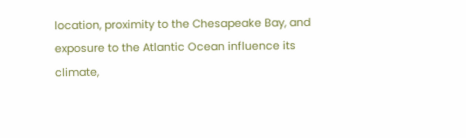location, proximity to the Chesapeake Bay, and exposure to the Atlantic Ocean influence its climate,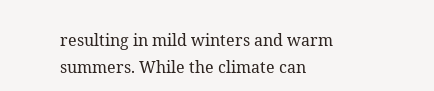resulting in mild winters and warm summers. While the climate can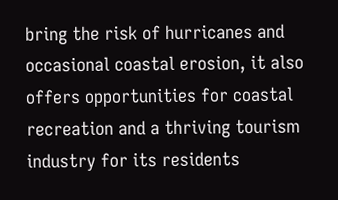bring the risk of hurricanes and occasional coastal erosion, it also offers opportunities for coastal recreation and a thriving tourism industry for its residents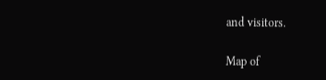and visitors.

Map of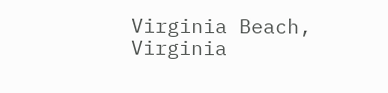Virginia Beach, Virginia